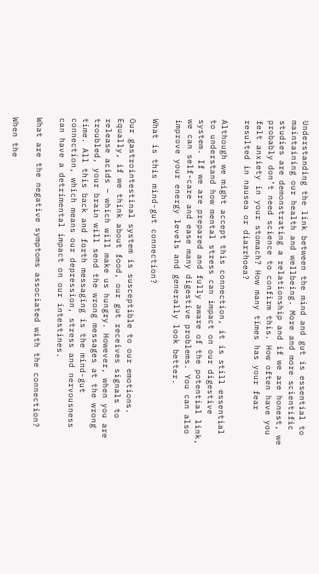Understanding the link between the mind and gut is essential to maintaining our health and wellbeing. More and more scientific studies are demonstrating a relationship and if we are honest, we probably don’t need science to confirm this. How often have you felt anxiety in your stomach? How many times has your fear resulted in nausea or diarrhoea?

Although we might accept this connection, it is still essential to understand how mental stress can impact on our digestive system. If we are prepared and fully aware of the potential link, we can self-care and ease many digestive problems. You can also improve your energy levels and generally look better.

What is this mind-gut connection?

Our gastrointestinal system is susceptible to our emotions. Equally, if we think about food, our gut receives signals to release acids – which will make us hungry. However, when you are troubled, your brain will send the wrong messages at the wrong time. All this back and forth messaging is the mind-gut connection, which means our depression, stress and nervousness can have a detrimental impact on our intestines.

What are the negative symptoms associated with the connection?

When the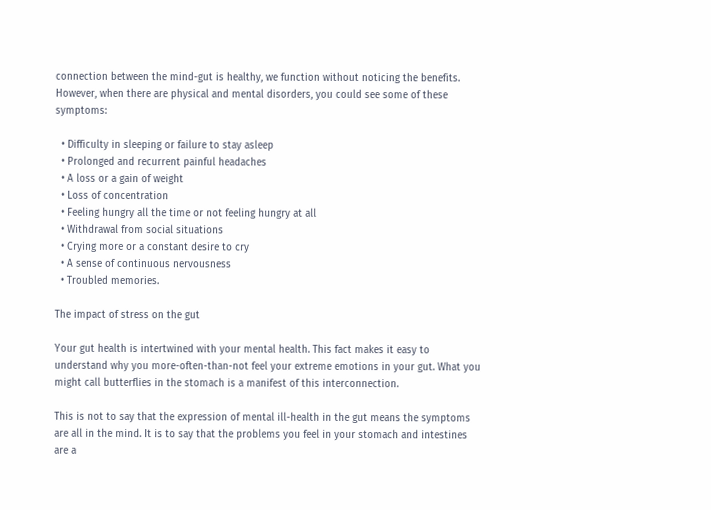connection between the mind-gut is healthy, we function without noticing the benefits. However, when there are physical and mental disorders, you could see some of these symptoms:

  • Difficulty in sleeping or failure to stay asleep
  • Prolonged and recurrent painful headaches
  • A loss or a gain of weight
  • Loss of concentration
  • Feeling hungry all the time or not feeling hungry at all
  • Withdrawal from social situations
  • Crying more or a constant desire to cry
  • A sense of continuous nervousness
  • Troubled memories.

The impact of stress on the gut

Your gut health is intertwined with your mental health. This fact makes it easy to understand why you more-often-than-not feel your extreme emotions in your gut. What you might call butterflies in the stomach is a manifest of this interconnection.

This is not to say that the expression of mental ill-health in the gut means the symptoms are all in the mind. It is to say that the problems you feel in your stomach and intestines are a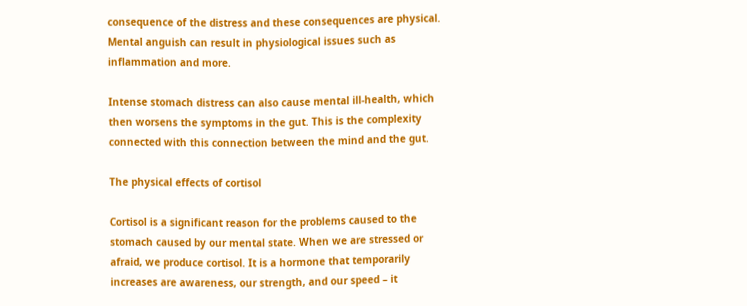consequence of the distress and these consequences are physical. Mental anguish can result in physiological issues such as inflammation and more.

Intense stomach distress can also cause mental ill-health, which then worsens the symptoms in the gut. This is the complexity connected with this connection between the mind and the gut.

The physical effects of cortisol

Cortisol is a significant reason for the problems caused to the stomach caused by our mental state. When we are stressed or afraid, we produce cortisol. It is a hormone that temporarily increases are awareness, our strength, and our speed – it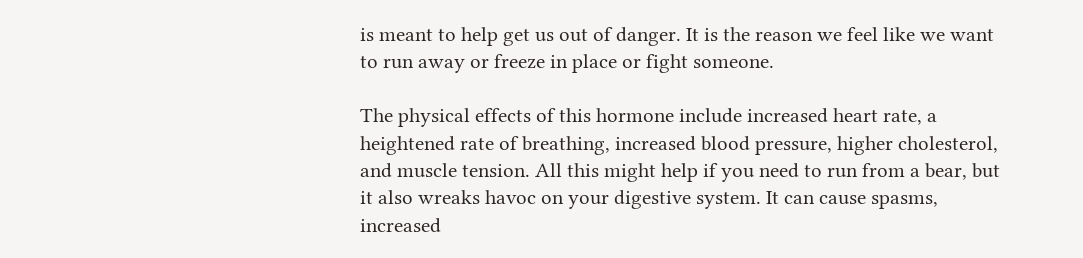is meant to help get us out of danger. It is the reason we feel like we want to run away or freeze in place or fight someone.

The physical effects of this hormone include increased heart rate, a heightened rate of breathing, increased blood pressure, higher cholesterol, and muscle tension. All this might help if you need to run from a bear, but it also wreaks havoc on your digestive system. It can cause spasms, increased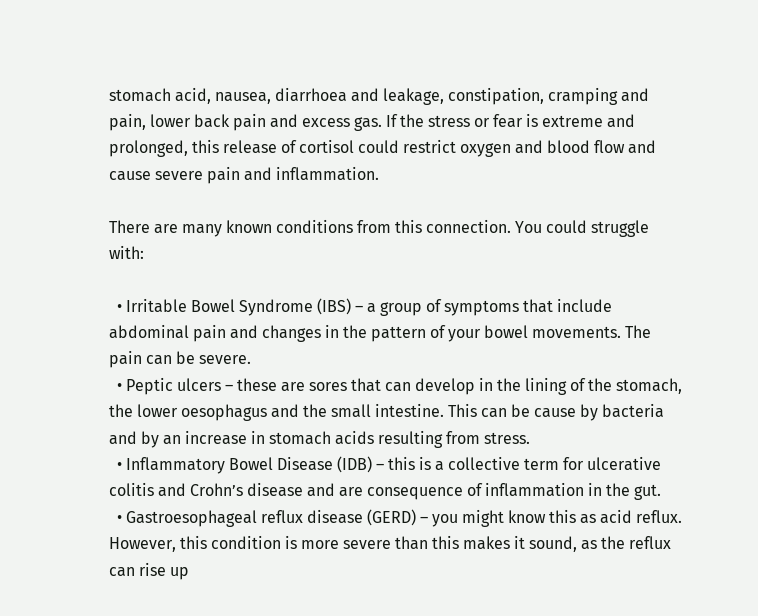stomach acid, nausea, diarrhoea and leakage, constipation, cramping and pain, lower back pain and excess gas. If the stress or fear is extreme and prolonged, this release of cortisol could restrict oxygen and blood flow and cause severe pain and inflammation.

There are many known conditions from this connection. You could struggle with:

  • Irritable Bowel Syndrome (IBS) – a group of symptoms that include abdominal pain and changes in the pattern of your bowel movements. The pain can be severe.
  • Peptic ulcers – these are sores that can develop in the lining of the stomach, the lower oesophagus and the small intestine. This can be cause by bacteria and by an increase in stomach acids resulting from stress.
  • Inflammatory Bowel Disease (IDB) – this is a collective term for ulcerative colitis and Crohn’s disease and are consequence of inflammation in the gut.
  • Gastroesophageal reflux disease (GERD) – you might know this as acid reflux. However, this condition is more severe than this makes it sound, as the reflux can rise up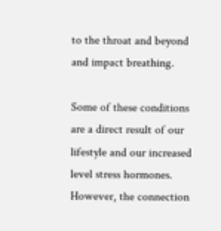to the throat and beyond and impact breathing.

Some of these conditions are a direct result of our lifestyle and our increased level stress hormones. However, the connection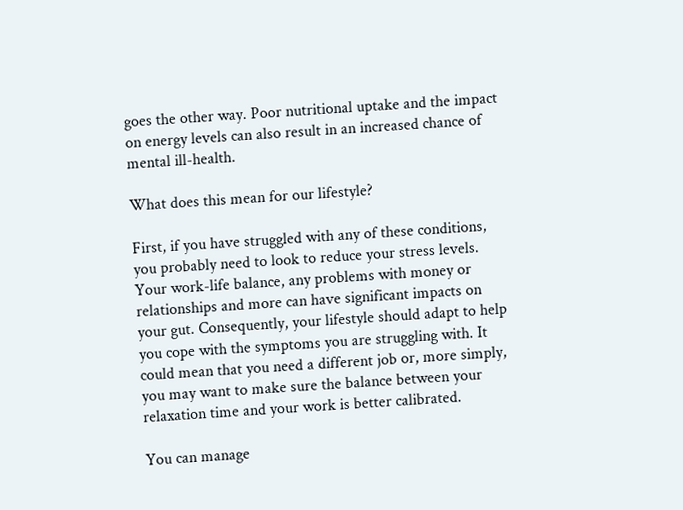goes the other way. Poor nutritional uptake and the impact on energy levels can also result in an increased chance of mental ill-health.

What does this mean for our lifestyle?

First, if you have struggled with any of these conditions, you probably need to look to reduce your stress levels. Your work-life balance, any problems with money or relationships and more can have significant impacts on your gut. Consequently, your lifestyle should adapt to help you cope with the symptoms you are struggling with. It could mean that you need a different job or, more simply, you may want to make sure the balance between your relaxation time and your work is better calibrated.

You can manage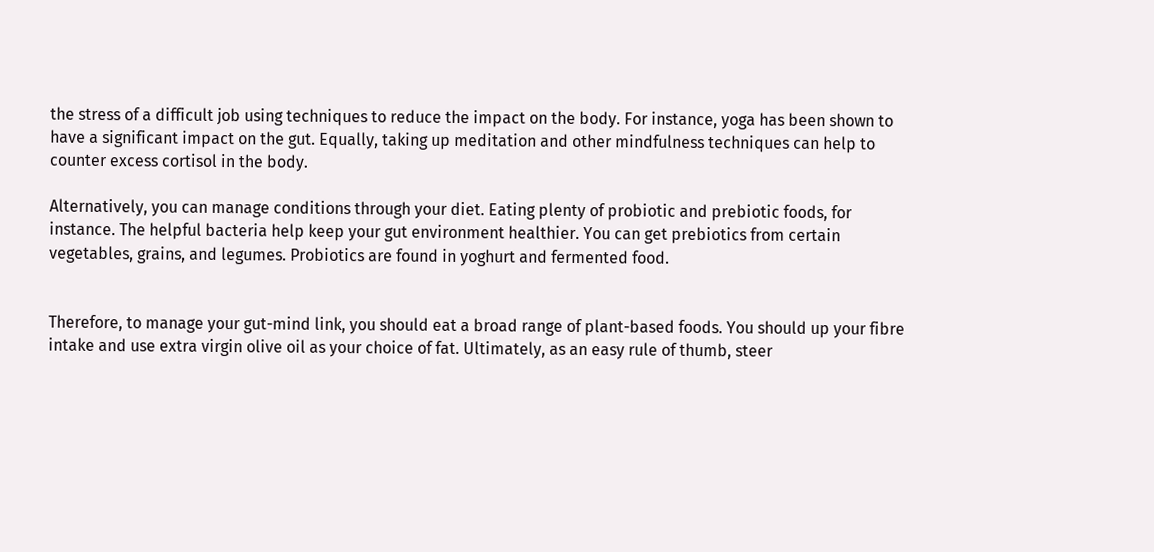the stress of a difficult job using techniques to reduce the impact on the body. For instance, yoga has been shown to have a significant impact on the gut. Equally, taking up meditation and other mindfulness techniques can help to counter excess cortisol in the body.

Alternatively, you can manage conditions through your diet. Eating plenty of probiotic and prebiotic foods, for instance. The helpful bacteria help keep your gut environment healthier. You can get prebiotics from certain vegetables, grains, and legumes. Probiotics are found in yoghurt and fermented food.


Therefore, to manage your gut-mind link, you should eat a broad range of plant-based foods. You should up your fibre intake and use extra virgin olive oil as your choice of fat. Ultimately, as an easy rule of thumb, steer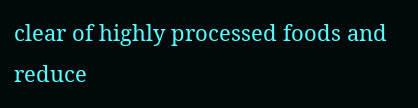clear of highly processed foods and reduce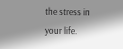the stress in your life.